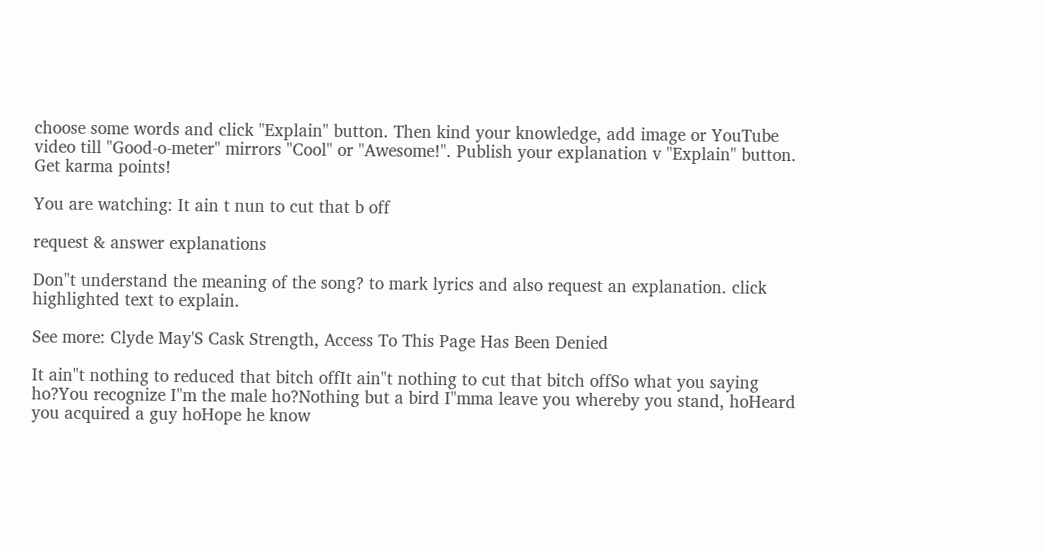choose some words and click "Explain" button. Then kind your knowledge, add image or YouTube video till "Good-o-meter" mirrors "Cool" or "Awesome!". Publish your explanation v "Explain" button. Get karma points!

You are watching: It ain t nun to cut that b off

request & answer explanations

Don"t understand the meaning of the song? to mark lyrics and also request an explanation. click highlighted text to explain.

See more: Clyde May'S Cask Strength, Access To This Page Has Been Denied

It ain"t nothing to reduced that bitch offIt ain"t nothing to cut that bitch offSo what you saying ho?You recognize I"m the male ho?Nothing but a bird I"mma leave you whereby you stand, hoHeard you acquired a guy hoHope he know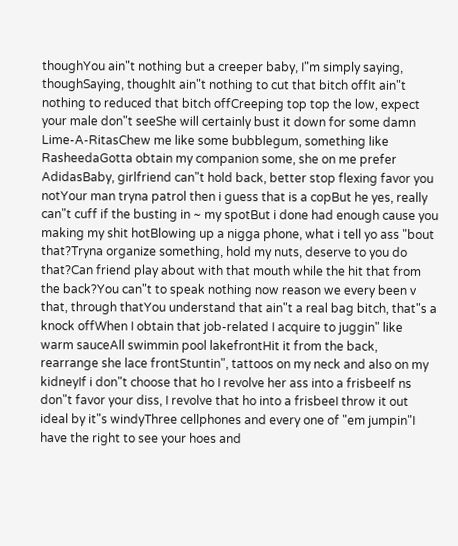thoughYou ain"t nothing but a creeper baby, I"m simply saying, thoughSaying, thoughIt ain"t nothing to cut that bitch offIt ain"t nothing to reduced that bitch offCreeping top top the low, expect your male don"t seeShe will certainly bust it down for some damn Lime-A-RitasChew me like some bubblegum, something like RasheedaGotta obtain my companion some, she on me prefer AdidasBaby, girlfriend can"t hold back, better stop flexing favor you notYour man tryna patrol then i guess that is a copBut he yes, really can"t cuff if the busting in ~ my spotBut i done had enough cause you making my shit hotBlowing up a nigga phone, what i tell yo ass "bout that?Tryna organize something, hold my nuts, deserve to you do that?Can friend play about with that mouth while the hit that from the back?You can"t to speak nothing now reason we every been v that, through thatYou understand that ain"t a real bag bitch, that"s a knock offWhen I obtain that job-related I acquire to juggin" like warm sauceAll swimmin pool lakefrontHit it from the back, rearrange she lace frontStuntin", tattoos on my neck and also on my kidneyIf i don"t choose that ho I revolve her ass into a frisbeeIf ns don"t favor your diss, I revolve that ho into a frisbeeI throw it out ideal by it"s windyThree cellphones and every one of "em jumpin"I have the right to see your hoes and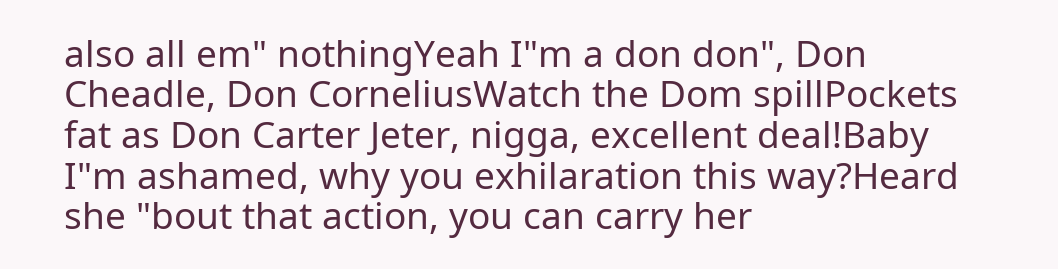also all em" nothingYeah I"m a don don", Don Cheadle, Don CorneliusWatch the Dom spillPockets fat as Don Carter Jeter, nigga, excellent deal!Baby I"m ashamed, why you exhilaration this way?Heard she "bout that action, you can carry her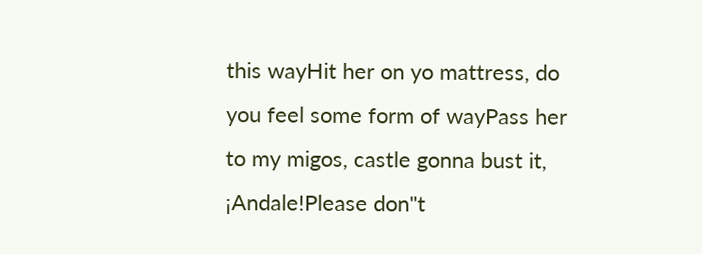this wayHit her on yo mattress, do you feel some form of wayPass her to my migos, castle gonna bust it, ¡Andale!Please don"t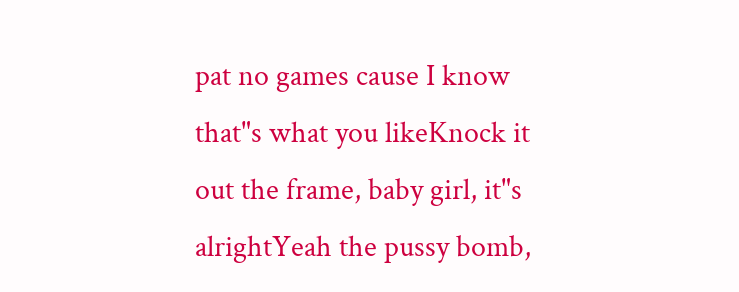pat no games cause I know that"s what you likeKnock it out the frame, baby girl, it"s alrightYeah the pussy bomb,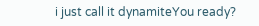i just call it dynamiteYou ready?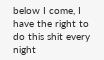below I come, I have the right to do this shit every night